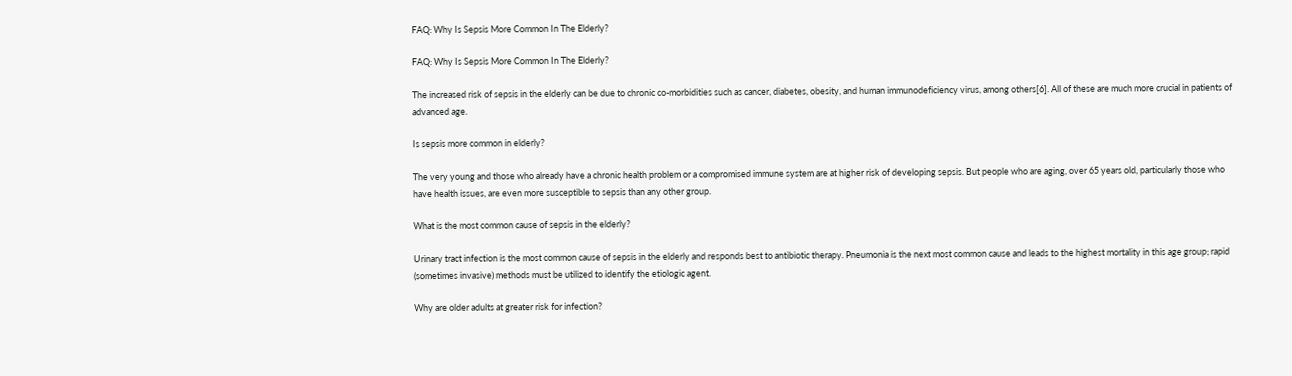FAQ: Why Is Sepsis More Common In The Elderly?

FAQ: Why Is Sepsis More Common In The Elderly?

The increased risk of sepsis in the elderly can be due to chronic co-morbidities such as cancer, diabetes, obesity, and human immunodeficiency virus, among others[6]. All of these are much more crucial in patients of advanced age.

Is sepsis more common in elderly?

The very young and those who already have a chronic health problem or a compromised immune system are at higher risk of developing sepsis. But people who are aging, over 65 years old, particularly those who have health issues, are even more susceptible to sepsis than any other group.

What is the most common cause of sepsis in the elderly?

Urinary tract infection is the most common cause of sepsis in the elderly and responds best to antibiotic therapy. Pneumonia is the next most common cause and leads to the highest mortality in this age group; rapid (sometimes invasive) methods must be utilized to identify the etiologic agent.

Why are older adults at greater risk for infection?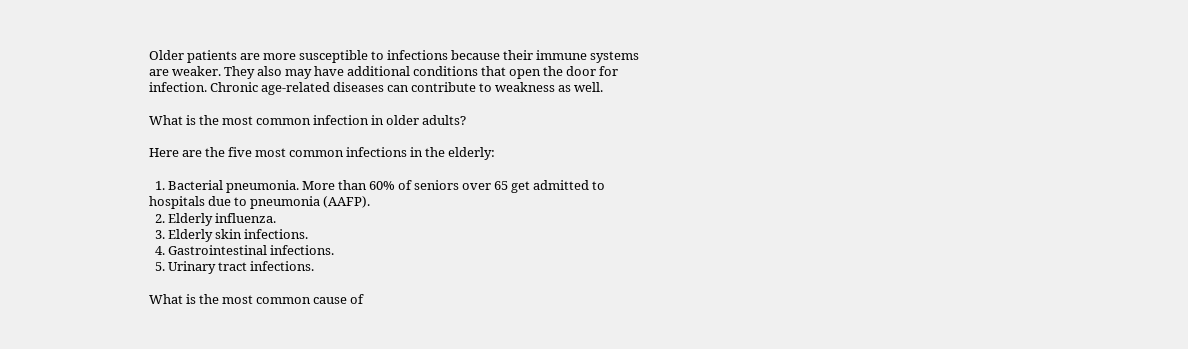Older patients are more susceptible to infections because their immune systems are weaker. They also may have additional conditions that open the door for infection. Chronic age-related diseases can contribute to weakness as well.

What is the most common infection in older adults?

Here are the five most common infections in the elderly:

  1. Bacterial pneumonia. More than 60% of seniors over 65 get admitted to hospitals due to pneumonia (AAFP).
  2. Elderly influenza.
  3. Elderly skin infections.
  4. Gastrointestinal infections.
  5. Urinary tract infections.

What is the most common cause of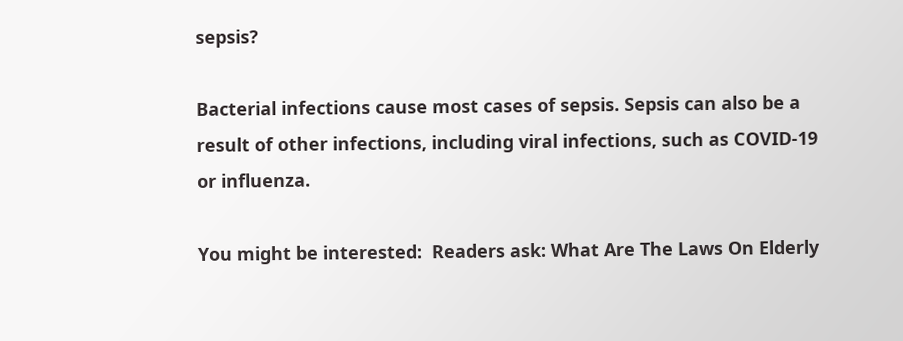sepsis?

Bacterial infections cause most cases of sepsis. Sepsis can also be a result of other infections, including viral infections, such as COVID-19 or influenza.

You might be interested:  Readers ask: What Are The Laws On Elderly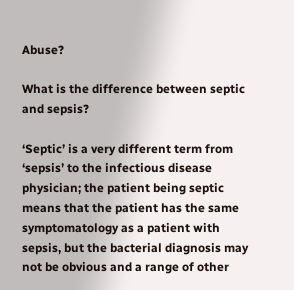Abuse?

What is the difference between septic and sepsis?

‘Septic’ is a very different term from ‘sepsis’ to the infectious disease physician; the patient being septic means that the patient has the same symptomatology as a patient with sepsis, but the bacterial diagnosis may not be obvious and a range of other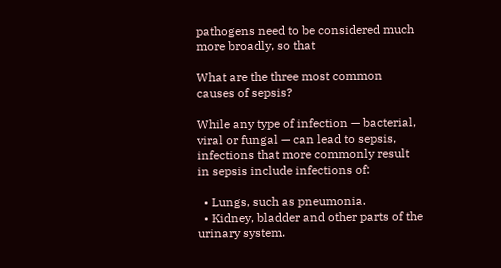pathogens need to be considered much more broadly, so that

What are the three most common causes of sepsis?

While any type of infection — bacterial, viral or fungal — can lead to sepsis, infections that more commonly result in sepsis include infections of:

  • Lungs, such as pneumonia.
  • Kidney, bladder and other parts of the urinary system.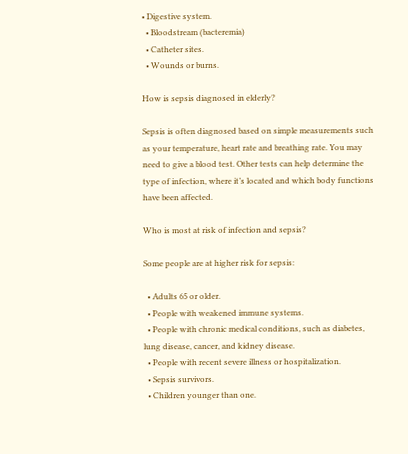• Digestive system.
  • Bloodstream (bacteremia)
  • Catheter sites.
  • Wounds or burns.

How is sepsis diagnosed in elderly?

Sepsis is often diagnosed based on simple measurements such as your temperature, heart rate and breathing rate. You may need to give a blood test. Other tests can help determine the type of infection, where it’s located and which body functions have been affected.

Who is most at risk of infection and sepsis?

Some people are at higher risk for sepsis:

  • Adults 65 or older.
  • People with weakened immune systems.
  • People with chronic medical conditions, such as diabetes, lung disease, cancer, and kidney disease.
  • People with recent severe illness or hospitalization.
  • Sepsis survivors.
  • Children younger than one.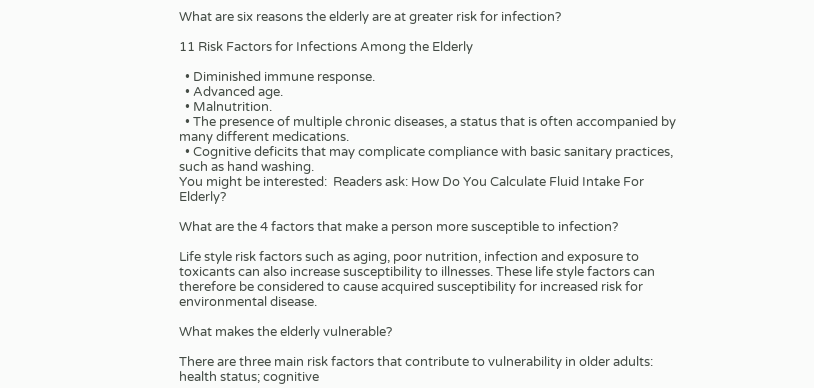What are six reasons the elderly are at greater risk for infection?

11 Risk Factors for Infections Among the Elderly

  • Diminished immune response.
  • Advanced age.
  • Malnutrition.
  • The presence of multiple chronic diseases, a status that is often accompanied by many different medications.
  • Cognitive deficits that may complicate compliance with basic sanitary practices, such as hand washing.
You might be interested:  Readers ask: How Do You Calculate Fluid Intake For Elderly?

What are the 4 factors that make a person more susceptible to infection?

Life style risk factors such as aging, poor nutrition, infection and exposure to toxicants can also increase susceptibility to illnesses. These life style factors can therefore be considered to cause acquired susceptibility for increased risk for environmental disease.

What makes the elderly vulnerable?

There are three main risk factors that contribute to vulnerability in older adults: health status; cognitive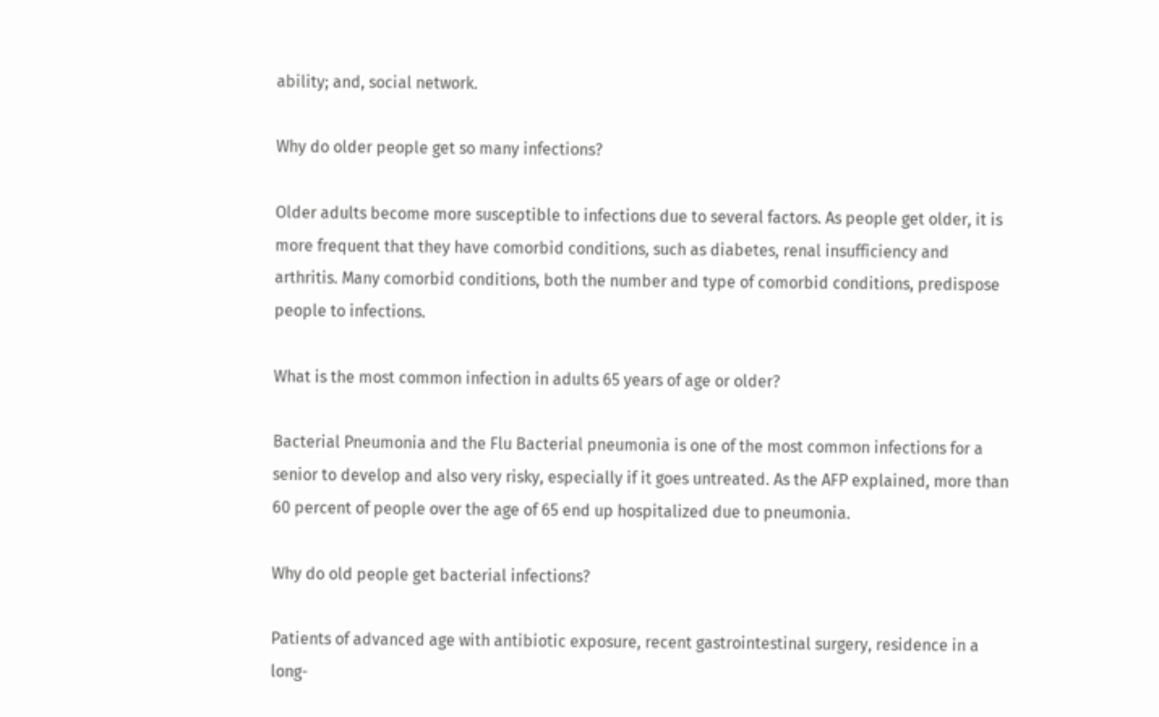ability; and, social network.

Why do older people get so many infections?

Older adults become more susceptible to infections due to several factors. As people get older, it is more frequent that they have comorbid conditions, such as diabetes, renal insufficiency and arthritis. Many comorbid conditions, both the number and type of comorbid conditions, predispose people to infections.

What is the most common infection in adults 65 years of age or older?

Bacterial Pneumonia and the Flu Bacterial pneumonia is one of the most common infections for a senior to develop and also very risky, especially if it goes untreated. As the AFP explained, more than 60 percent of people over the age of 65 end up hospitalized due to pneumonia.

Why do old people get bacterial infections?

Patients of advanced age with antibiotic exposure, recent gastrointestinal surgery, residence in a long-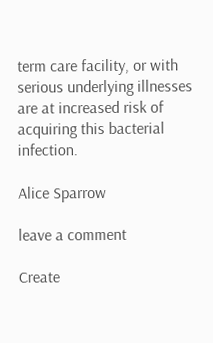term care facility, or with serious underlying illnesses are at increased risk of acquiring this bacterial infection.

Alice Sparrow

leave a comment

Create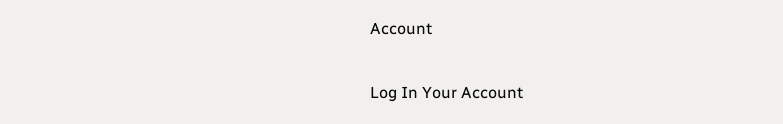Account

Log In Your Account